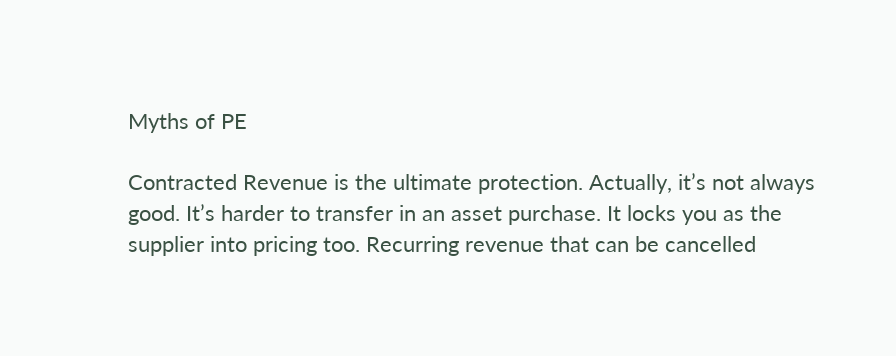Myths of PE

Contracted Revenue is the ultimate protection. Actually, it’s not always good. It’s harder to transfer in an asset purchase. It locks you as the supplier into pricing too. Recurring revenue that can be cancelled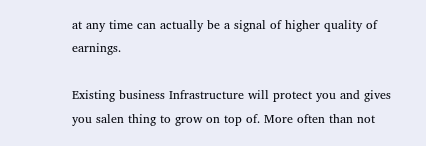at any time can actually be a signal of higher quality of earnings.

Existing business Infrastructure will protect you and gives you salen thing to grow on top of. More often than not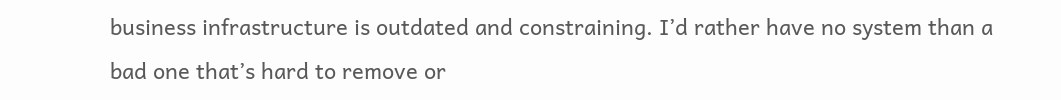business infrastructure is outdated and constraining. I’d rather have no system than a bad one that’s hard to remove or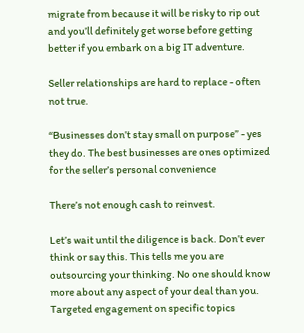migrate from because it will be risky to rip out and you’ll definitely get worse before getting better if you embark on a big IT adventure.

Seller relationships are hard to replace - often not true.

“Businesses don’t stay small on purpose” - yes they do. The best businesses are ones optimized for the seller’s personal convenience

There’s not enough cash to reinvest.

Let’s wait until the diligence is back. Don’t ever think or say this. This tells me you are outsourcing your thinking. No one should know more about any aspect of your deal than you. Targeted engagement on specific topics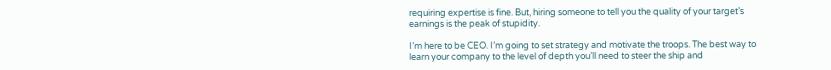requiring expertise is fine. But, hiring someone to tell you the quality of your target’s earnings is the peak of stupidity.

I’m here to be CEO. I’m going to set strategy and motivate the troops. The best way to learn your company to the level of depth you’ll need to steer the ship and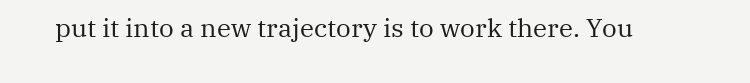put it into a new trajectory is to work there. You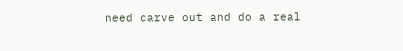need carve out and do a real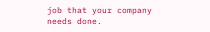job that your company needs done.